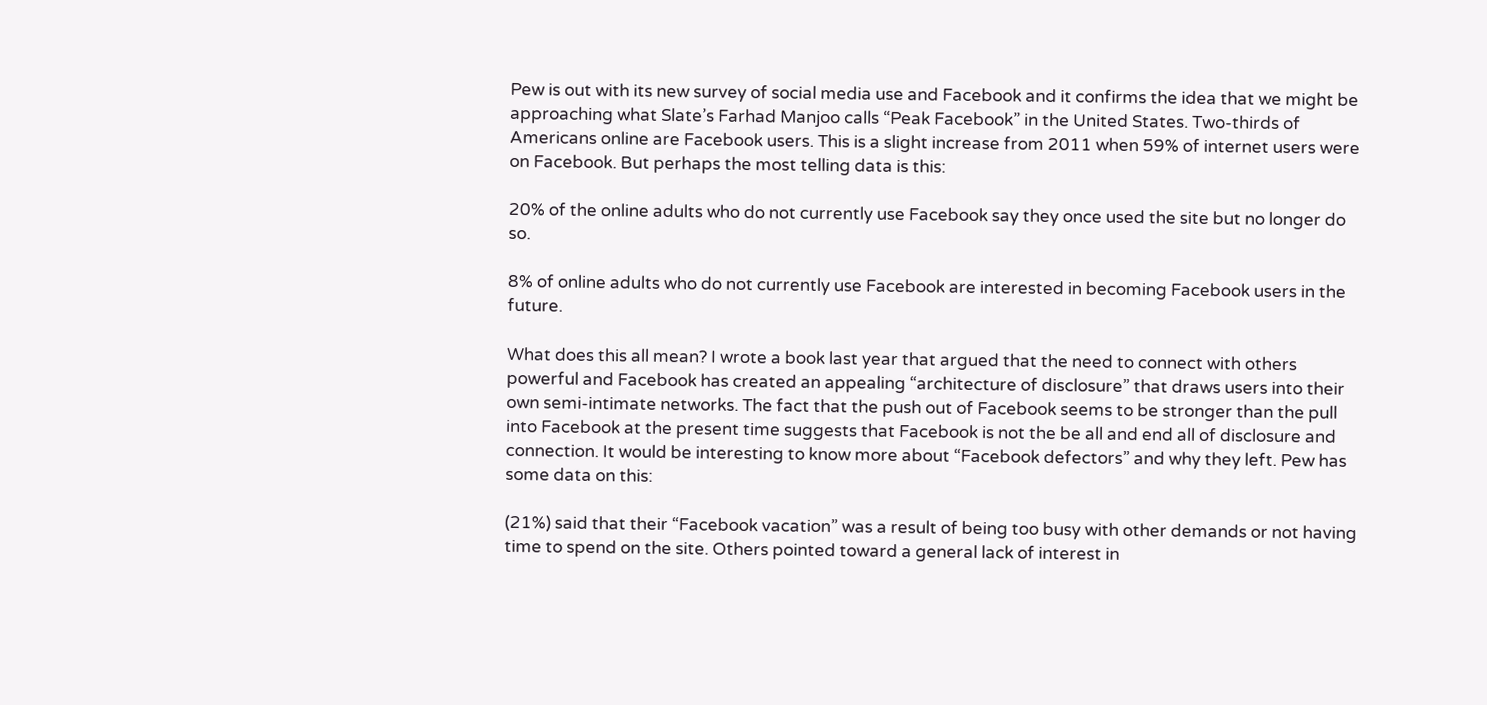Pew is out with its new survey of social media use and Facebook and it confirms the idea that we might be approaching what Slate’s Farhad Manjoo calls “Peak Facebook” in the United States. Two-thirds of Americans online are Facebook users. This is a slight increase from 2011 when 59% of internet users were on Facebook. But perhaps the most telling data is this:

20% of the online adults who do not currently use Facebook say they once used the site but no longer do so.

8% of online adults who do not currently use Facebook are interested in becoming Facebook users in the future.

What does this all mean? I wrote a book last year that argued that the need to connect with others powerful and Facebook has created an appealing “architecture of disclosure” that draws users into their own semi-intimate networks. The fact that the push out of Facebook seems to be stronger than the pull into Facebook at the present time suggests that Facebook is not the be all and end all of disclosure and connection. It would be interesting to know more about “Facebook defectors” and why they left. Pew has some data on this:

(21%) said that their “Facebook vacation” was a result of being too busy with other demands or not having time to spend on the site. Others pointed toward a general lack of interest in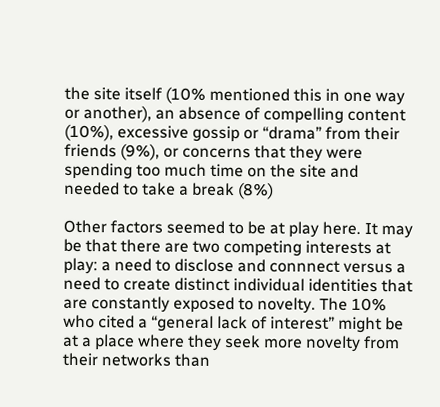the site itself (10% mentioned this in one way or another), an absence of compelling content (10%), excessive gossip or “drama” from their friends (9%), or concerns that they were spending too much time on the site and needed to take a break (8%)

Other factors seemed to be at play here. It may be that there are two competing interests at play: a need to disclose and connnect versus a need to create distinct individual identities that are constantly exposed to novelty. The 10% who cited a “general lack of interest” might be at a place where they seek more novelty from their networks than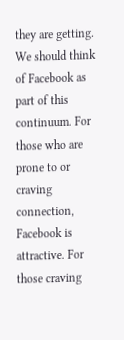they are getting. We should think of Facebook as part of this continuum. For those who are prone to or craving connection, Facebook is attractive. For those craving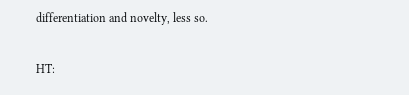differentiation and novelty, less so.

HT: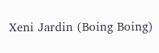Xeni Jardin (Boing Boing)